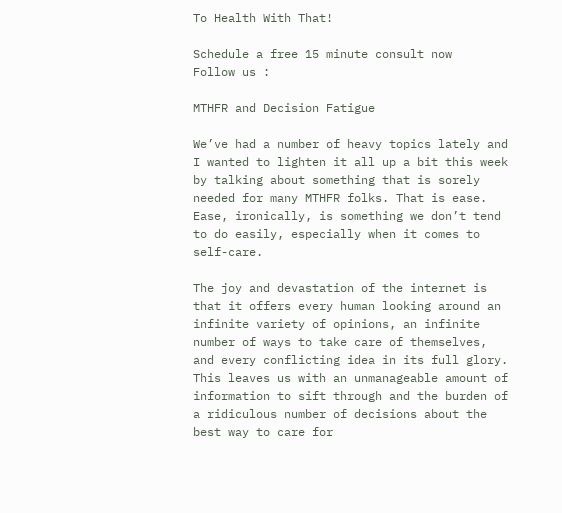To Health With That!

Schedule a free 15 minute consult now
Follow us :

MTHFR and Decision Fatigue

We’ve had a number of heavy topics lately and I wanted to lighten it all up a bit this week by talking about something that is sorely needed for many MTHFR folks. That is ease. Ease, ironically, is something we don’t tend to do easily, especially when it comes to self-care.

The joy and devastation of the internet is that it offers every human looking around an infinite variety of opinions, an infinite number of ways to take care of themselves, and every conflicting idea in its full glory. This leaves us with an unmanageable amount of information to sift through and the burden of a ridiculous number of decisions about the best way to care for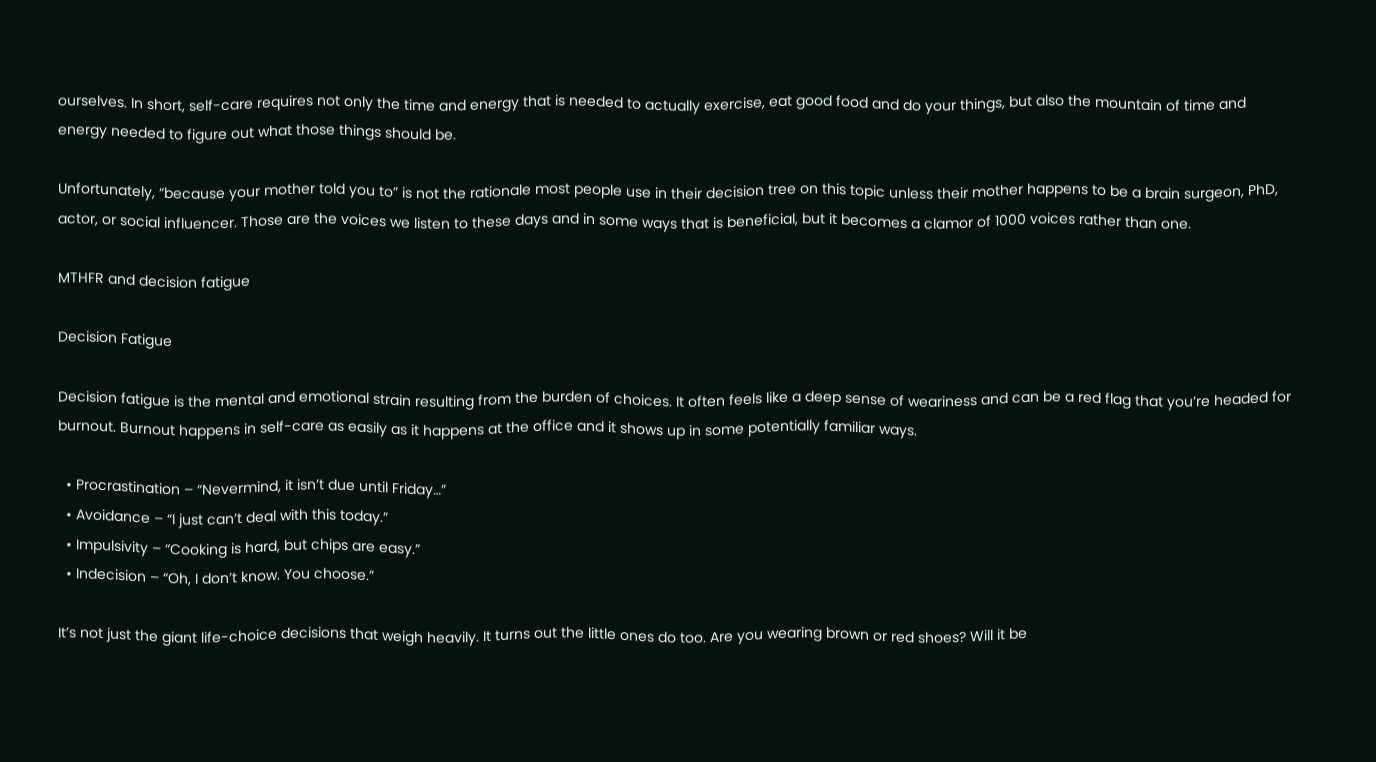ourselves. In short, self-care requires not only the time and energy that is needed to actually exercise, eat good food and do your things, but also the mountain of time and energy needed to figure out what those things should be.

Unfortunately, “because your mother told you to” is not the rationale most people use in their decision tree on this topic unless their mother happens to be a brain surgeon, PhD, actor, or social influencer. Those are the voices we listen to these days and in some ways that is beneficial, but it becomes a clamor of 1000 voices rather than one.

MTHFR and decision fatigue

Decision Fatigue

Decision fatigue is the mental and emotional strain resulting from the burden of choices. It often feels like a deep sense of weariness and can be a red flag that you’re headed for burnout. Burnout happens in self-care as easily as it happens at the office and it shows up in some potentially familiar ways.

  • Procrastination – “Nevermind, it isn’t due until Friday…”
  • Avoidance – “I just can’t deal with this today.”
  • Impulsivity – “Cooking is hard, but chips are easy.”
  • Indecision – “Oh, I don’t know. You choose.”

It’s not just the giant life-choice decisions that weigh heavily. It turns out the little ones do too. Are you wearing brown or red shoes? Will it be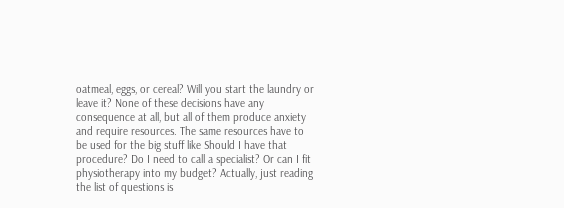oatmeal, eggs, or cereal? Will you start the laundry or leave it? None of these decisions have any consequence at all, but all of them produce anxiety and require resources. The same resources have to be used for the big stuff like Should I have that procedure? Do I need to call a specialist? Or can I fit physiotherapy into my budget? Actually, just reading the list of questions is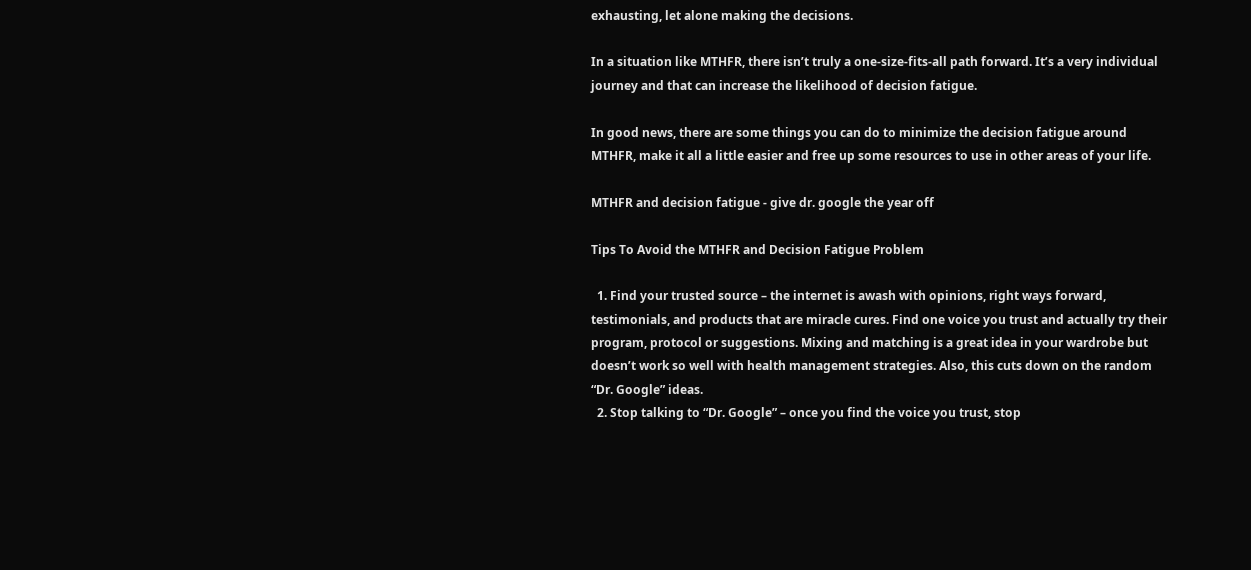exhausting, let alone making the decisions.

In a situation like MTHFR, there isn’t truly a one-size-fits-all path forward. It’s a very individual journey and that can increase the likelihood of decision fatigue.

In good news, there are some things you can do to minimize the decision fatigue around MTHFR, make it all a little easier and free up some resources to use in other areas of your life.

MTHFR and decision fatigue - give dr. google the year off

Tips To Avoid the MTHFR and Decision Fatigue Problem

  1. Find your trusted source – the internet is awash with opinions, right ways forward, testimonials, and products that are miracle cures. Find one voice you trust and actually try their program, protocol or suggestions. Mixing and matching is a great idea in your wardrobe but doesn’t work so well with health management strategies. Also, this cuts down on the random “Dr. Google” ideas.
  2. Stop talking to “Dr. Google” – once you find the voice you trust, stop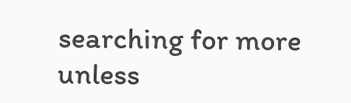searching for more unless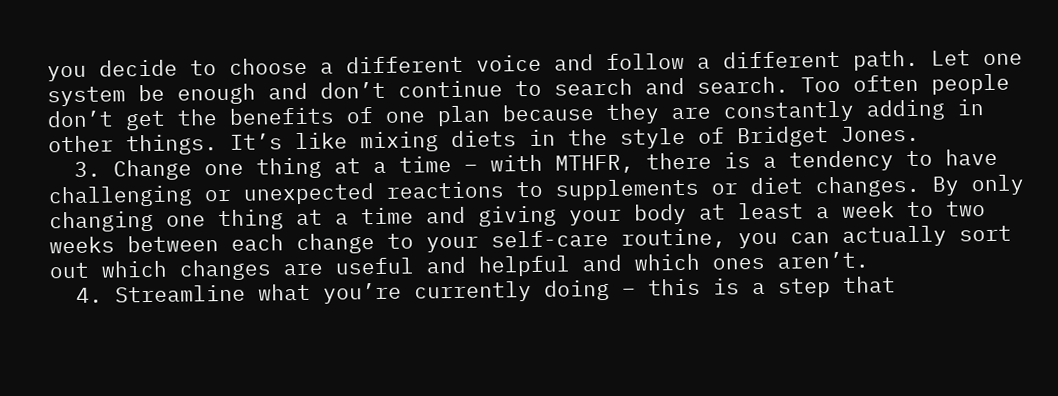you decide to choose a different voice and follow a different path. Let one system be enough and don’t continue to search and search. Too often people don’t get the benefits of one plan because they are constantly adding in other things. It’s like mixing diets in the style of Bridget Jones.
  3. Change one thing at a time – with MTHFR, there is a tendency to have challenging or unexpected reactions to supplements or diet changes. By only changing one thing at a time and giving your body at least a week to two weeks between each change to your self-care routine, you can actually sort out which changes are useful and helpful and which ones aren’t.
  4. Streamline what you’re currently doing – this is a step that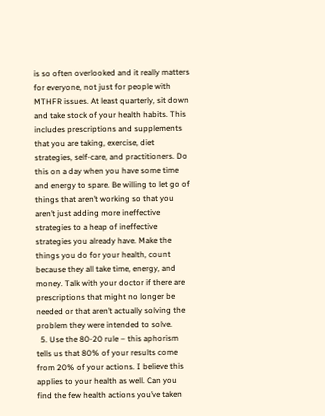is so often overlooked and it really matters for everyone, not just for people with MTHFR issues. At least quarterly, sit down and take stock of your health habits. This includes prescriptions and supplements that you are taking, exercise, diet strategies, self-care, and practitioners. Do this on a day when you have some time and energy to spare. Be willing to let go of things that aren’t working so that you aren’t just adding more ineffective strategies to a heap of ineffective strategies you already have. Make the things you do for your health, count because they all take time, energy, and money. Talk with your doctor if there are prescriptions that might no longer be needed or that aren’t actually solving the problem they were intended to solve.
  5. Use the 80-20 rule – this aphorism tells us that 80% of your results come from 20% of your actions. I believe this applies to your health as well. Can you find the few health actions you’ve taken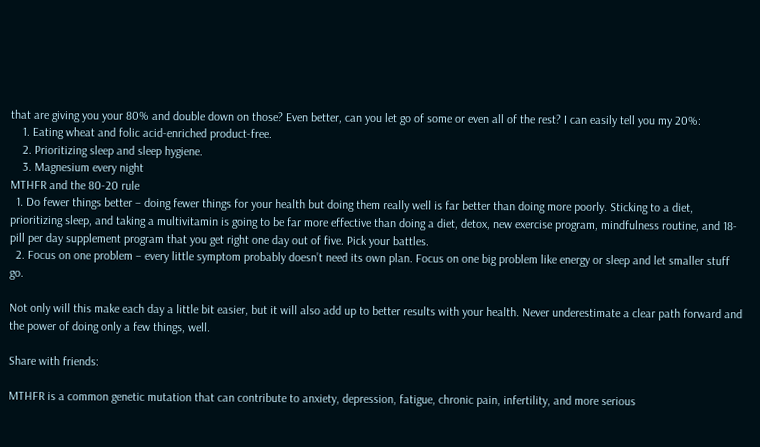that are giving you your 80% and double down on those? Even better, can you let go of some or even all of the rest? I can easily tell you my 20%:
    1. Eating wheat and folic acid-enriched product-free.
    2. Prioritizing sleep and sleep hygiene.
    3. Magnesium every night
MTHFR and the 80-20 rule
  1. Do fewer things better – doing fewer things for your health but doing them really well is far better than doing more poorly. Sticking to a diet, prioritizing sleep, and taking a multivitamin is going to be far more effective than doing a diet, detox, new exercise program, mindfulness routine, and 18- pill per day supplement program that you get right one day out of five. Pick your battles.
  2. Focus on one problem – every little symptom probably doesn’t need its own plan. Focus on one big problem like energy or sleep and let smaller stuff go.

Not only will this make each day a little bit easier, but it will also add up to better results with your health. Never underestimate a clear path forward and the power of doing only a few things, well.

Share with friends:

MTHFR is a common genetic mutation that can contribute to anxiety, depression, fatigue, chronic pain, infertility, and more serious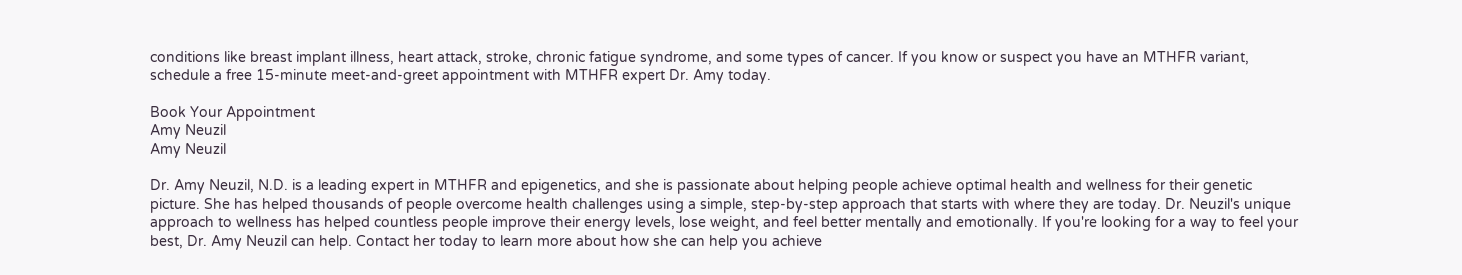conditions like breast implant illness, heart attack, stroke, chronic fatigue syndrome, and some types of cancer. If you know or suspect you have an MTHFR variant, schedule a free 15-minute meet-and-greet appointment with MTHFR expert Dr. Amy today.

Book Your Appointment
Amy Neuzil
Amy Neuzil

Dr. Amy Neuzil, N.D. is a leading expert in MTHFR and epigenetics, and she is passionate about helping people achieve optimal health and wellness for their genetic picture. She has helped thousands of people overcome health challenges using a simple, step-by-step approach that starts with where they are today. Dr. Neuzil's unique approach to wellness has helped countless people improve their energy levels, lose weight, and feel better mentally and emotionally. If you're looking for a way to feel your best, Dr. Amy Neuzil can help. Contact her today to learn more about how she can help you achieve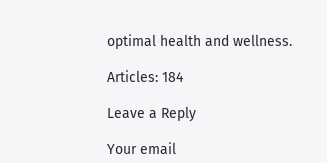optimal health and wellness.

Articles: 184

Leave a Reply

Your email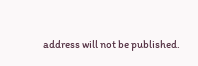address will not be published.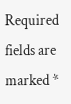Required fields are marked *